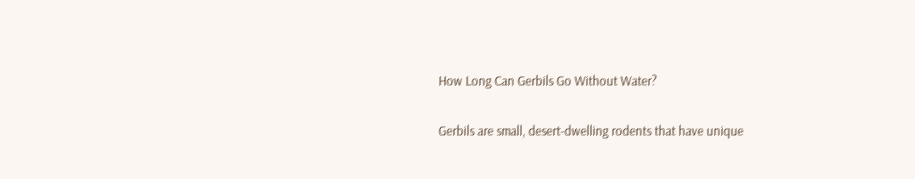How Long Can Gerbils Go Without Water?

Gerbils are small, desert-dwelling rodents that have unique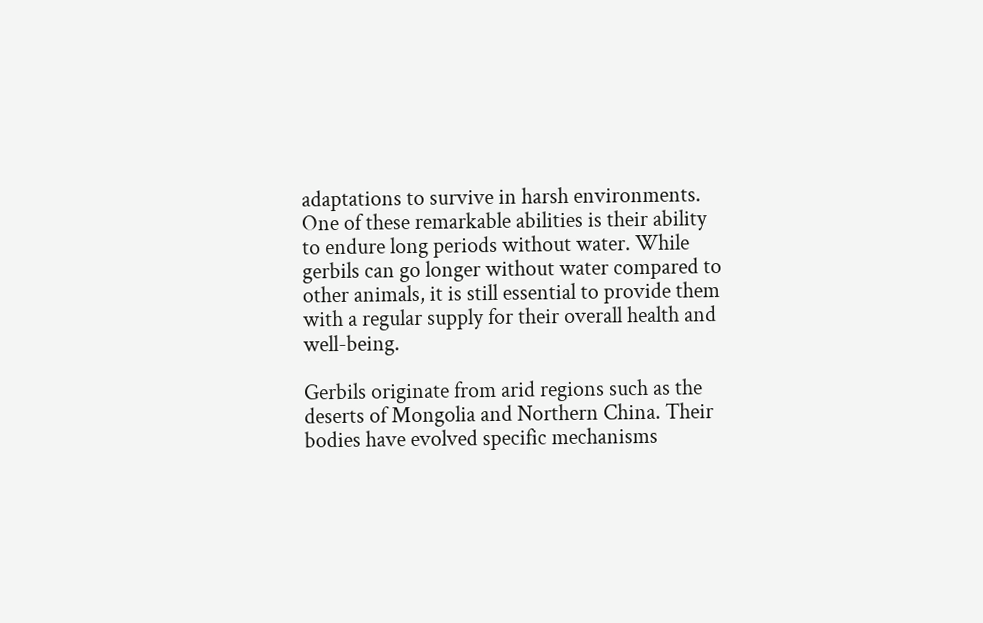adaptations to survive in harsh environments. One of these remarkable abilities is their ability to endure long periods without water. While gerbils can go longer without water compared to other animals, it is still essential to provide them with a regular supply for their overall health and well-being.

Gerbils originate from arid regions such as the deserts of Mongolia and Northern China. Their bodies have evolved specific mechanisms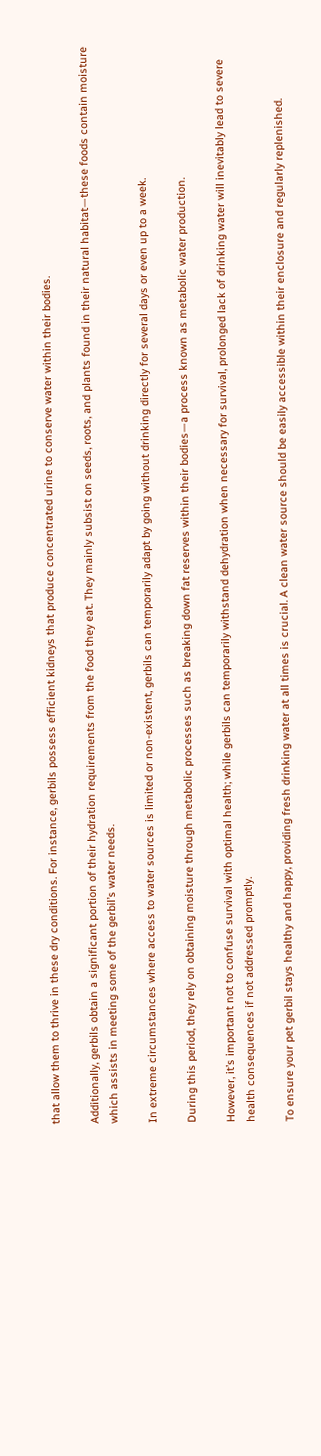that allow them to thrive in these dry conditions. For instance, gerbils possess efficient kidneys that produce concentrated urine to conserve water within their bodies.

Additionally, gerbils obtain a significant portion of their hydration requirements from the food they eat. They mainly subsist on seeds, roots, and plants found in their natural habitat—these foods contain moisture which assists in meeting some of the gerbil’s water needs.

In extreme circumstances where access to water sources is limited or non-existent, gerbils can temporarily adapt by going without drinking directly for several days or even up to a week.

During this period, they rely on obtaining moisture through metabolic processes such as breaking down fat reserves within their bodies—a process known as metabolic water production.

However, it’s important not to confuse survival with optimal health; while gerbils can temporarily withstand dehydration when necessary for survival, prolonged lack of drinking water will inevitably lead to severe health consequences if not addressed promptly.

To ensure your pet gerbil stays healthy and happy, providing fresh drinking water at all times is crucial. A clean water source should be easily accessible within their enclosure and regularly replenished.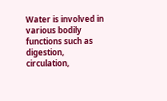Water is involved in various bodily functions such as digestion, circulation,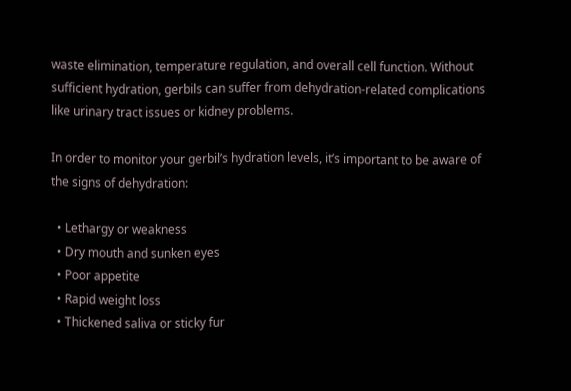waste elimination, temperature regulation, and overall cell function. Without sufficient hydration, gerbils can suffer from dehydration-related complications like urinary tract issues or kidney problems.

In order to monitor your gerbil’s hydration levels, it’s important to be aware of the signs of dehydration:

  • Lethargy or weakness
  • Dry mouth and sunken eyes
  • Poor appetite
  • Rapid weight loss
  • Thickened saliva or sticky fur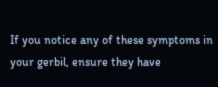If you notice any of these symptoms in your gerbil, ensure they have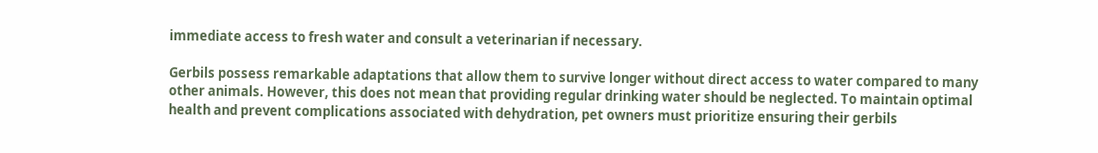immediate access to fresh water and consult a veterinarian if necessary.

Gerbils possess remarkable adaptations that allow them to survive longer without direct access to water compared to many other animals. However, this does not mean that providing regular drinking water should be neglected. To maintain optimal health and prevent complications associated with dehydration, pet owners must prioritize ensuring their gerbils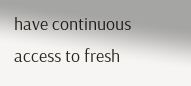have continuous access to fresh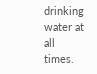drinking water at all times.